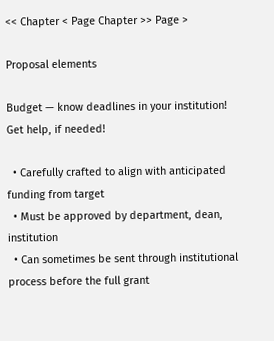<< Chapter < Page Chapter >> Page >

Proposal elements

Budget — know deadlines in your institution! Get help, if needed!

  • Carefully crafted to align with anticipated funding from target
  • Must be approved by department, dean, institution
  • Can sometimes be sent through institutional process before the full grant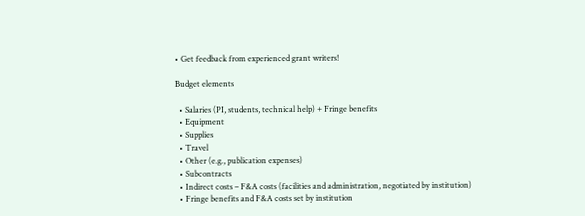• Get feedback from experienced grant writers!

Budget elements

  • Salaries (PI, students, technical help) + Fringe benefits
  • Equipment
  • Supplies
  • Travel
  • Other (e.g., publication expenses)
  • Subcontracts
  • Indirect costs – F&A costs (facilities and administration, negotiated by institution)
  • Fringe benefits and F&A costs set by institution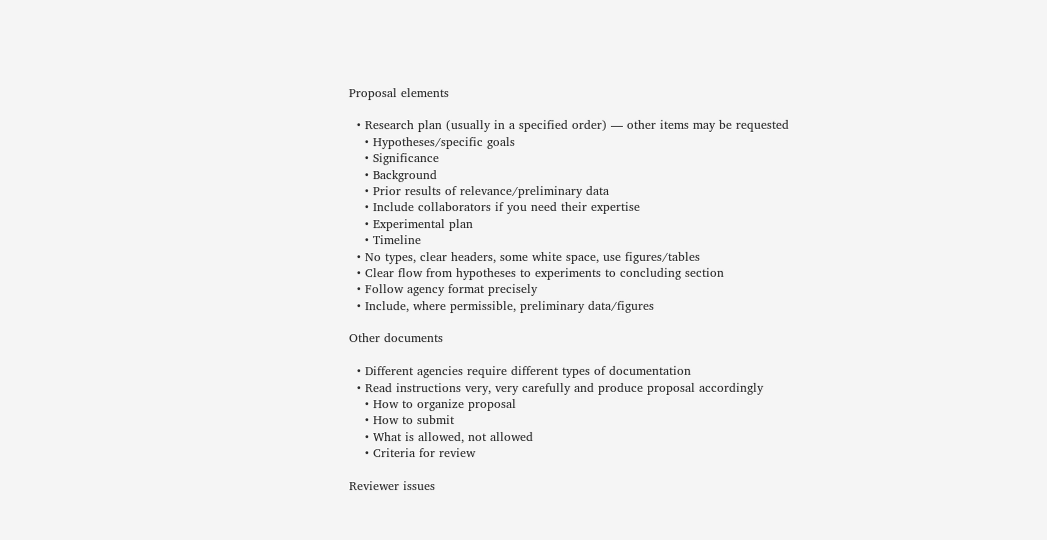Proposal elements

  • Research plan (usually in a specified order) — other items may be requested
    • Hypotheses/specific goals
    • Significance
    • Background
    • Prior results of relevance/preliminary data
    • Include collaborators if you need their expertise
    • Experimental plan
    • Timeline
  • No types, clear headers, some white space, use figures/tables
  • Clear flow from hypotheses to experiments to concluding section
  • Follow agency format precisely
  • Include, where permissible, preliminary data/figures

Other documents

  • Different agencies require different types of documentation
  • Read instructions very, very carefully and produce proposal accordingly
    • How to organize proposal
    • How to submit
    • What is allowed, not allowed
    • Criteria for review

Reviewer issues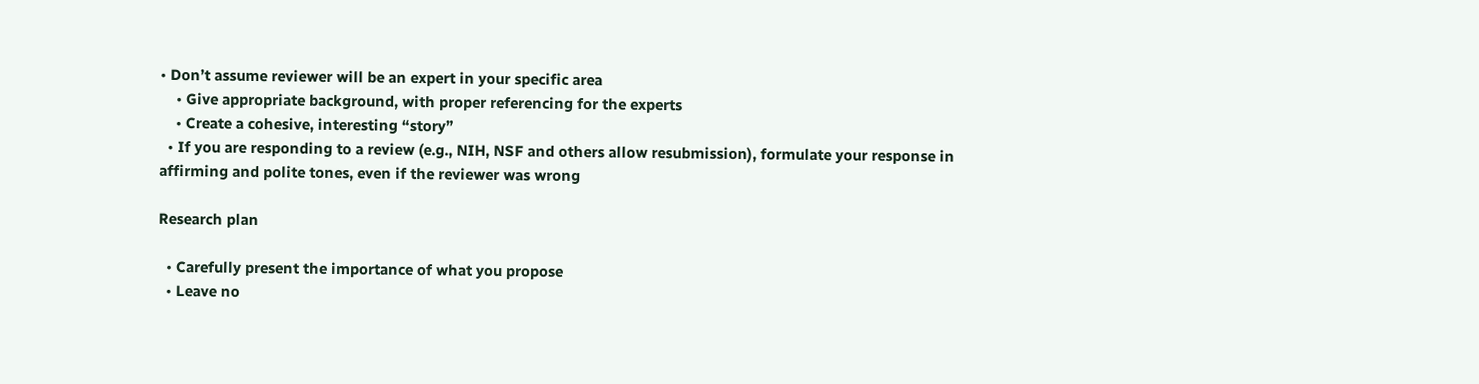• Don’t assume reviewer will be an expert in your specific area
    • Give appropriate background, with proper referencing for the experts
    • Create a cohesive, interesting “story”
  • If you are responding to a review (e.g., NIH, NSF and others allow resubmission), formulate your response in affirming and polite tones, even if the reviewer was wrong

Research plan

  • Carefully present the importance of what you propose
  • Leave no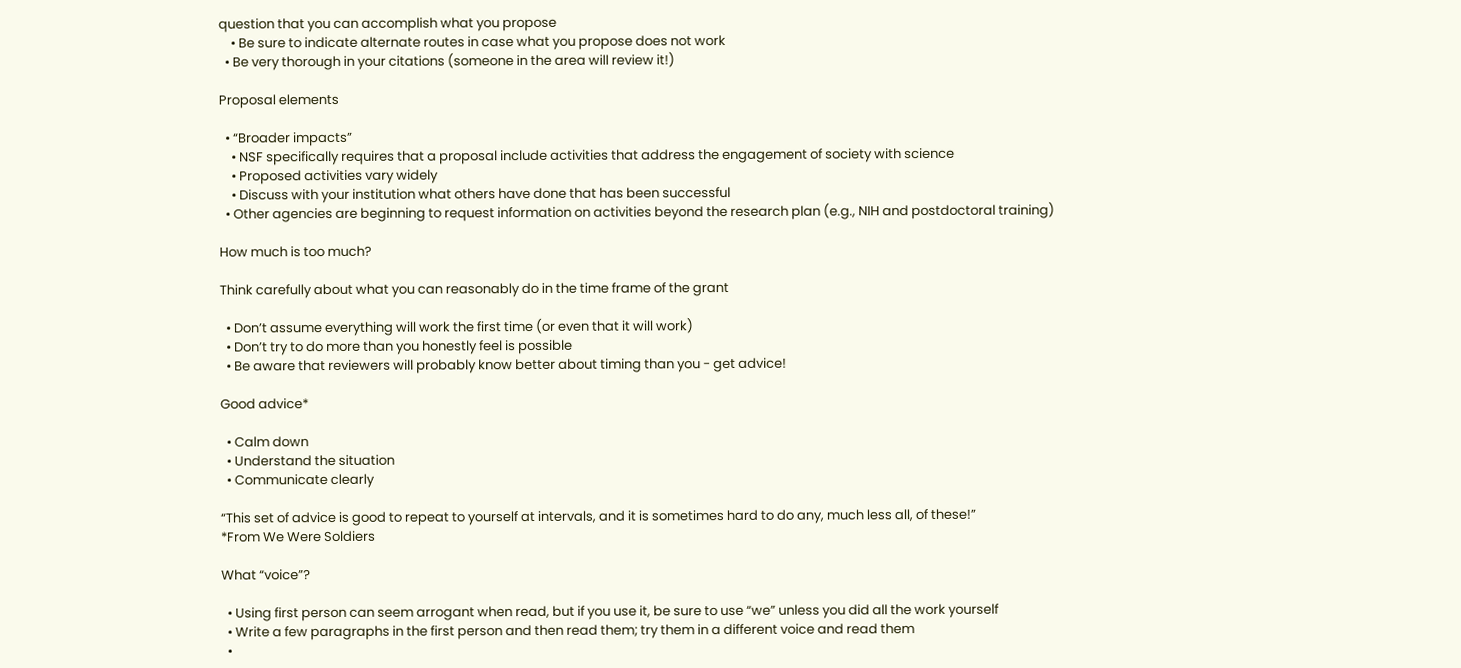question that you can accomplish what you propose
    • Be sure to indicate alternate routes in case what you propose does not work
  • Be very thorough in your citations (someone in the area will review it!)

Proposal elements

  • “Broader impacts”
    • NSF specifically requires that a proposal include activities that address the engagement of society with science
    • Proposed activities vary widely
    • Discuss with your institution what others have done that has been successful
  • Other agencies are beginning to request information on activities beyond the research plan (e.g., NIH and postdoctoral training)

How much is too much?

Think carefully about what you can reasonably do in the time frame of the grant

  • Don’t assume everything will work the first time (or even that it will work)
  • Don’t try to do more than you honestly feel is possible
  • Be aware that reviewers will probably know better about timing than you - get advice!

Good advice*

  • Calm down
  • Understand the situation
  • Communicate clearly

“This set of advice is good to repeat to yourself at intervals, and it is sometimes hard to do any, much less all, of these!”
*From We Were Soldiers

What “voice”?

  • Using first person can seem arrogant when read, but if you use it, be sure to use “we” unless you did all the work yourself
  • Write a few paragraphs in the first person and then read them; try them in a different voice and read them
  •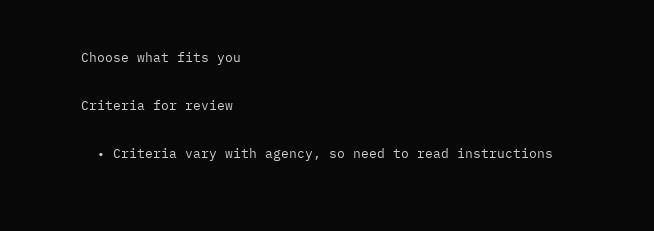Choose what fits you

Criteria for review

  • Criteria vary with agency, so need to read instructions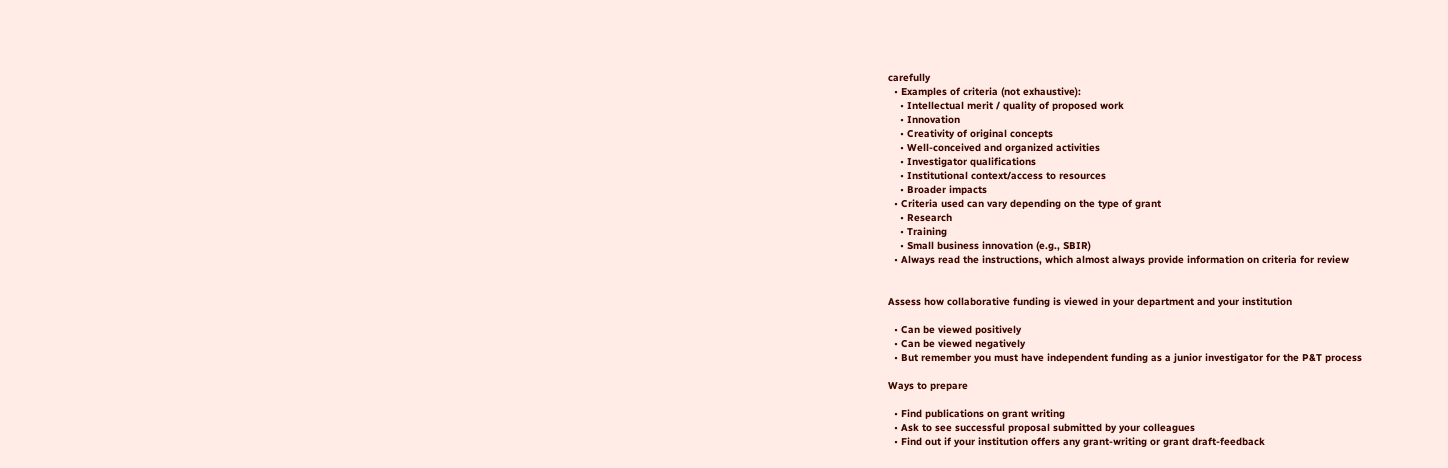carefully
  • Examples of criteria (not exhaustive):
    • Intellectual merit / quality of proposed work
    • Innovation
    • Creativity of original concepts
    • Well-conceived and organized activities
    • Investigator qualifications
    • Institutional context/access to resources
    • Broader impacts
  • Criteria used can vary depending on the type of grant
    • Research
    • Training
    • Small business innovation (e.g., SBIR)
  • Always read the instructions, which almost always provide information on criteria for review


Assess how collaborative funding is viewed in your department and your institution

  • Can be viewed positively
  • Can be viewed negatively
  • But remember you must have independent funding as a junior investigator for the P&T process

Ways to prepare

  • Find publications on grant writing
  • Ask to see successful proposal submitted by your colleagues
  • Find out if your institution offers any grant-writing or grant draft-feedback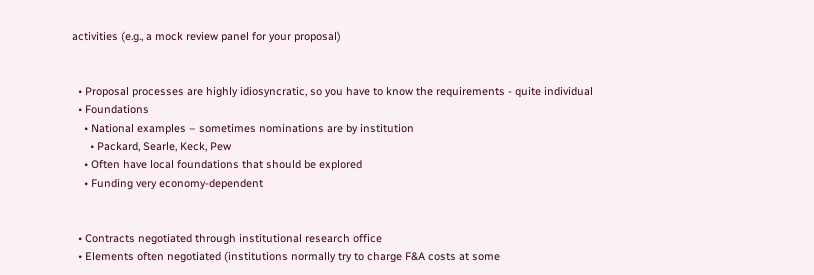activities (e.g., a mock review panel for your proposal)


  • Proposal processes are highly idiosyncratic, so you have to know the requirements - quite individual
  • Foundations
    • National examples – sometimes nominations are by institution
      • Packard, Searle, Keck, Pew
    • Often have local foundations that should be explored
    • Funding very economy-dependent


  • Contracts negotiated through institutional research office
  • Elements often negotiated (institutions normally try to charge F&A costs at some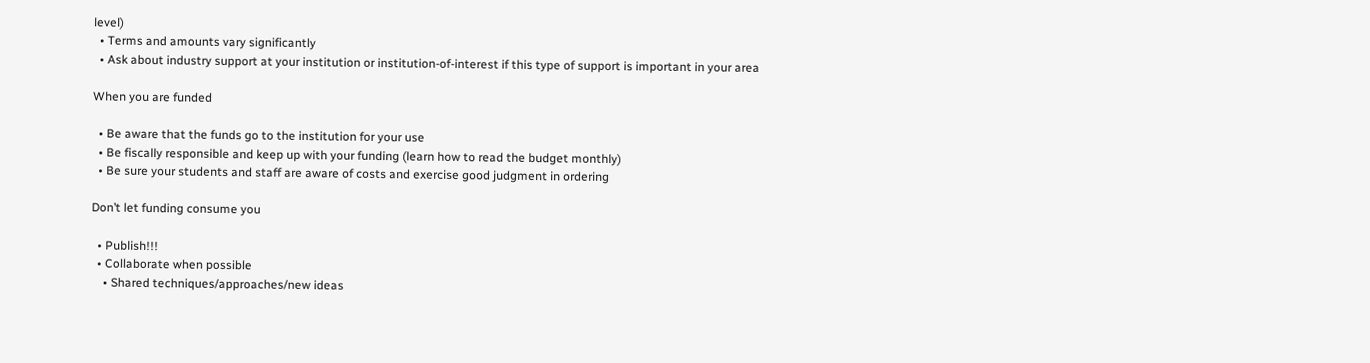level)
  • Terms and amounts vary significantly
  • Ask about industry support at your institution or institution-of-interest if this type of support is important in your area

When you are funded

  • Be aware that the funds go to the institution for your use
  • Be fiscally responsible and keep up with your funding (learn how to read the budget monthly)
  • Be sure your students and staff are aware of costs and exercise good judgment in ordering

Don’t let funding consume you

  • Publish!!!
  • Collaborate when possible
    • Shared techniques/approaches/new ideas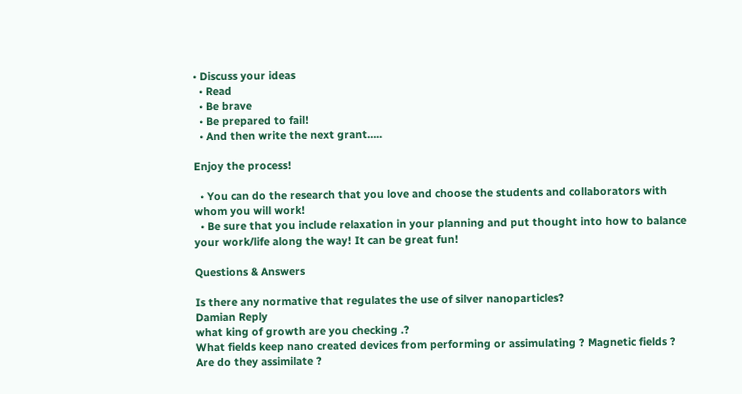• Discuss your ideas
  • Read
  • Be brave
  • Be prepared to fail!
  • And then write the next grant…..

Enjoy the process!

  • You can do the research that you love and choose the students and collaborators with whom you will work!
  • Be sure that you include relaxation in your planning and put thought into how to balance your work/life along the way! It can be great fun!

Questions & Answers

Is there any normative that regulates the use of silver nanoparticles?
Damian Reply
what king of growth are you checking .?
What fields keep nano created devices from performing or assimulating ? Magnetic fields ? Are do they assimilate ?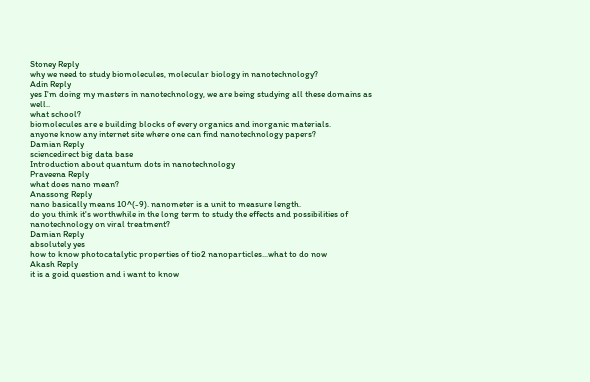Stoney Reply
why we need to study biomolecules, molecular biology in nanotechnology?
Adin Reply
yes I'm doing my masters in nanotechnology, we are being studying all these domains as well..
what school?
biomolecules are e building blocks of every organics and inorganic materials.
anyone know any internet site where one can find nanotechnology papers?
Damian Reply
sciencedirect big data base
Introduction about quantum dots in nanotechnology
Praveena Reply
what does nano mean?
Anassong Reply
nano basically means 10^(-9). nanometer is a unit to measure length.
do you think it's worthwhile in the long term to study the effects and possibilities of nanotechnology on viral treatment?
Damian Reply
absolutely yes
how to know photocatalytic properties of tio2 nanoparticles...what to do now
Akash Reply
it is a goid question and i want to know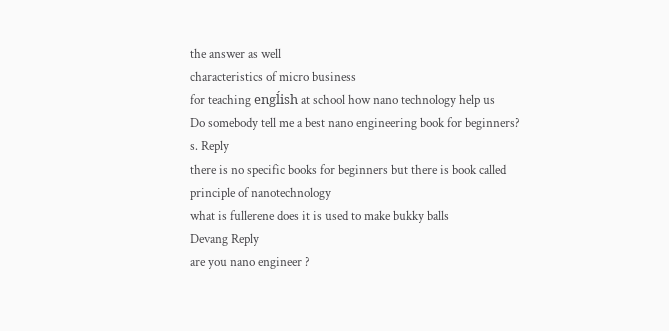the answer as well
characteristics of micro business
for teaching engĺish at school how nano technology help us
Do somebody tell me a best nano engineering book for beginners?
s. Reply
there is no specific books for beginners but there is book called principle of nanotechnology
what is fullerene does it is used to make bukky balls
Devang Reply
are you nano engineer ?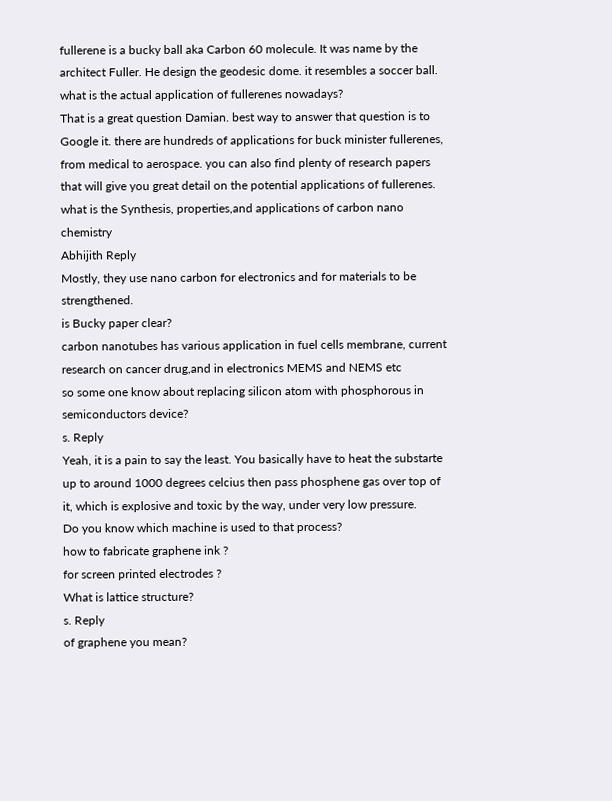fullerene is a bucky ball aka Carbon 60 molecule. It was name by the architect Fuller. He design the geodesic dome. it resembles a soccer ball.
what is the actual application of fullerenes nowadays?
That is a great question Damian. best way to answer that question is to Google it. there are hundreds of applications for buck minister fullerenes, from medical to aerospace. you can also find plenty of research papers that will give you great detail on the potential applications of fullerenes.
what is the Synthesis, properties,and applications of carbon nano chemistry
Abhijith Reply
Mostly, they use nano carbon for electronics and for materials to be strengthened.
is Bucky paper clear?
carbon nanotubes has various application in fuel cells membrane, current research on cancer drug,and in electronics MEMS and NEMS etc
so some one know about replacing silicon atom with phosphorous in semiconductors device?
s. Reply
Yeah, it is a pain to say the least. You basically have to heat the substarte up to around 1000 degrees celcius then pass phosphene gas over top of it, which is explosive and toxic by the way, under very low pressure.
Do you know which machine is used to that process?
how to fabricate graphene ink ?
for screen printed electrodes ?
What is lattice structure?
s. Reply
of graphene you mean?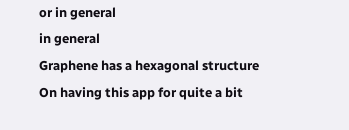or in general
in general
Graphene has a hexagonal structure
On having this app for quite a bit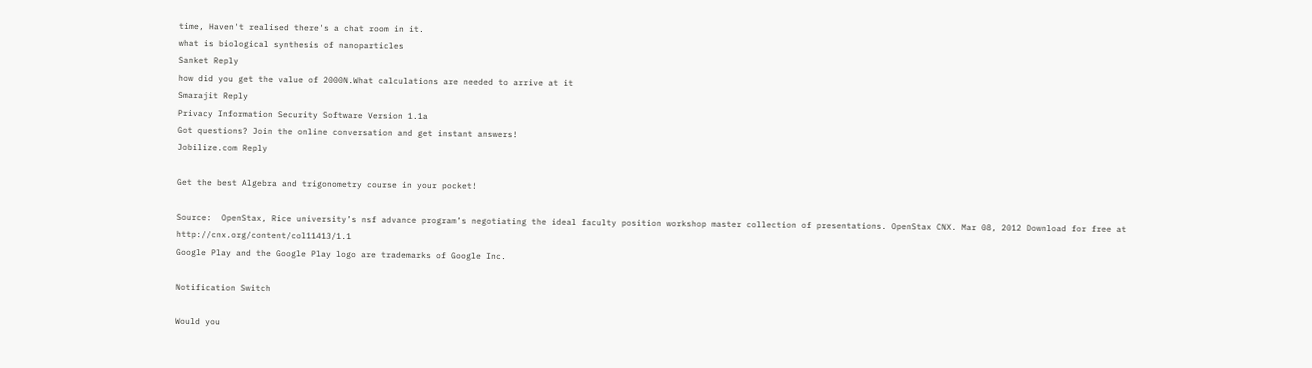time, Haven't realised there's a chat room in it.
what is biological synthesis of nanoparticles
Sanket Reply
how did you get the value of 2000N.What calculations are needed to arrive at it
Smarajit Reply
Privacy Information Security Software Version 1.1a
Got questions? Join the online conversation and get instant answers!
Jobilize.com Reply

Get the best Algebra and trigonometry course in your pocket!

Source:  OpenStax, Rice university’s nsf advance program’s negotiating the ideal faculty position workshop master collection of presentations. OpenStax CNX. Mar 08, 2012 Download for free at http://cnx.org/content/col11413/1.1
Google Play and the Google Play logo are trademarks of Google Inc.

Notification Switch

Would you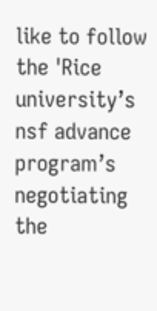like to follow the 'Rice university’s nsf advance program’s negotiating the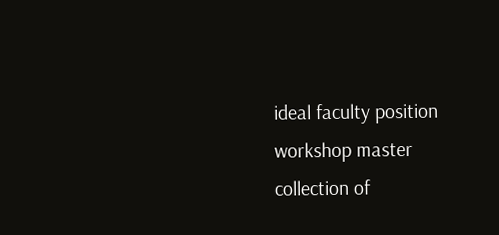ideal faculty position workshop master collection of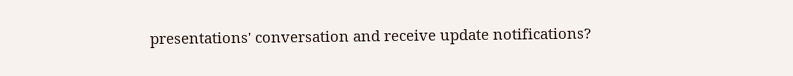presentations' conversation and receive update notifications?